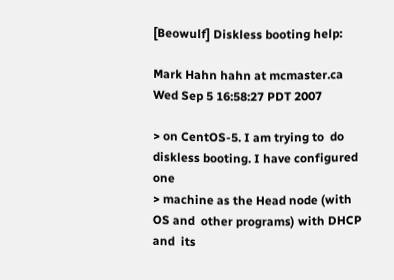[Beowulf] Diskless booting help:

Mark Hahn hahn at mcmaster.ca
Wed Sep 5 16:58:27 PDT 2007

> on CentOS-5. I am trying to  do diskless booting. I have configured one
> machine as the Head node (with OS and  other programs) with DHCP and  its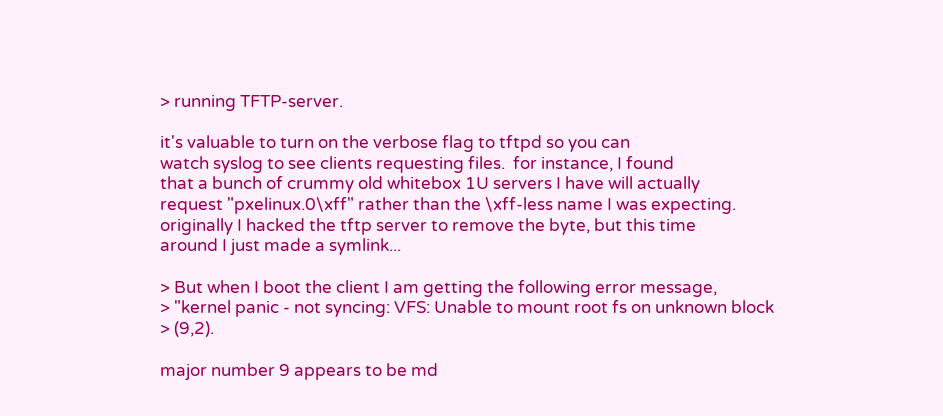> running TFTP-server.

it's valuable to turn on the verbose flag to tftpd so you can
watch syslog to see clients requesting files.  for instance, I found
that a bunch of crummy old whitebox 1U servers I have will actually
request "pxelinux.0\xff" rather than the \xff-less name I was expecting.
originally I hacked the tftp server to remove the byte, but this time
around I just made a symlink...

> But when I boot the client I am getting the following error message,
> "kernel panic - not syncing: VFS: Unable to mount root fs on unknown block
> (9,2).

major number 9 appears to be md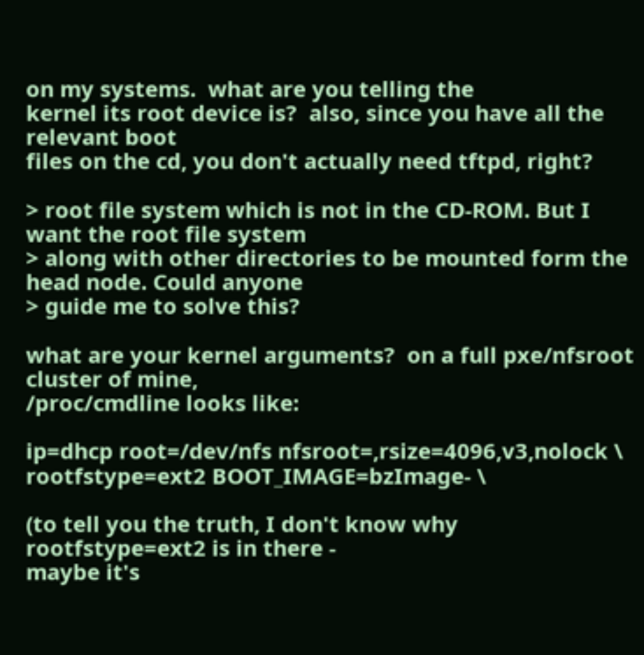on my systems.  what are you telling the
kernel its root device is?  also, since you have all the relevant boot
files on the cd, you don't actually need tftpd, right?

> root file system which is not in the CD-ROM. But I want the root file system
> along with other directories to be mounted form the head node. Could anyone
> guide me to solve this?

what are your kernel arguments?  on a full pxe/nfsroot cluster of mine,
/proc/cmdline looks like:

ip=dhcp root=/dev/nfs nfsroot=,rsize=4096,v3,nolock \
rootfstype=ext2 BOOT_IMAGE=bzImage- \

(to tell you the truth, I don't know why rootfstype=ext2 is in there -
maybe it's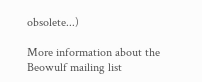obsolete...)

More information about the Beowulf mailing list